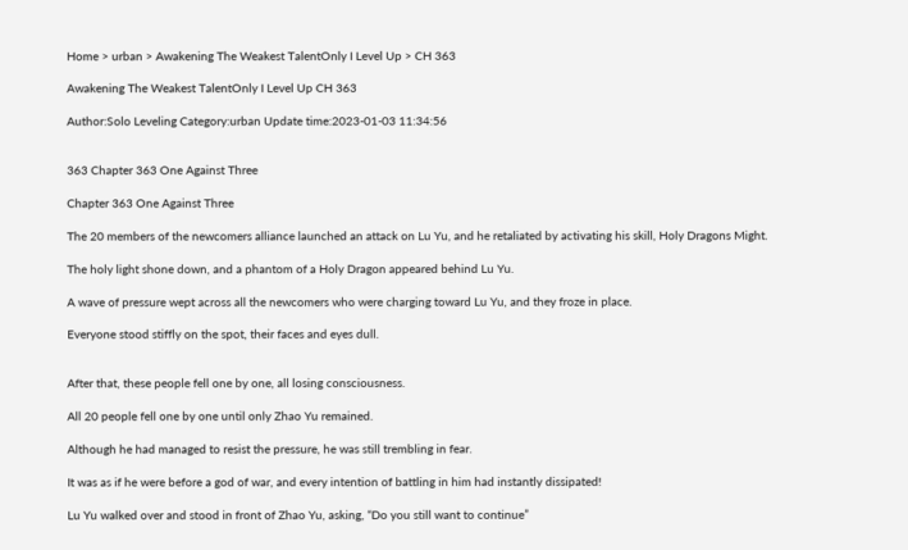Home > urban > Awakening The Weakest TalentOnly I Level Up > CH 363

Awakening The Weakest TalentOnly I Level Up CH 363

Author:Solo Leveling Category:urban Update time:2023-01-03 11:34:56


363 Chapter 363 One Against Three

Chapter 363 One Against Three

The 20 members of the newcomers alliance launched an attack on Lu Yu, and he retaliated by activating his skill, Holy Dragons Might.

The holy light shone down, and a phantom of a Holy Dragon appeared behind Lu Yu.

A wave of pressure wept across all the newcomers who were charging toward Lu Yu, and they froze in place.

Everyone stood stiffly on the spot, their faces and eyes dull.


After that, these people fell one by one, all losing consciousness.

All 20 people fell one by one until only Zhao Yu remained.

Although he had managed to resist the pressure, he was still trembling in fear.

It was as if he were before a god of war, and every intention of battling in him had instantly dissipated!

Lu Yu walked over and stood in front of Zhao Yu, asking, “Do you still want to continue”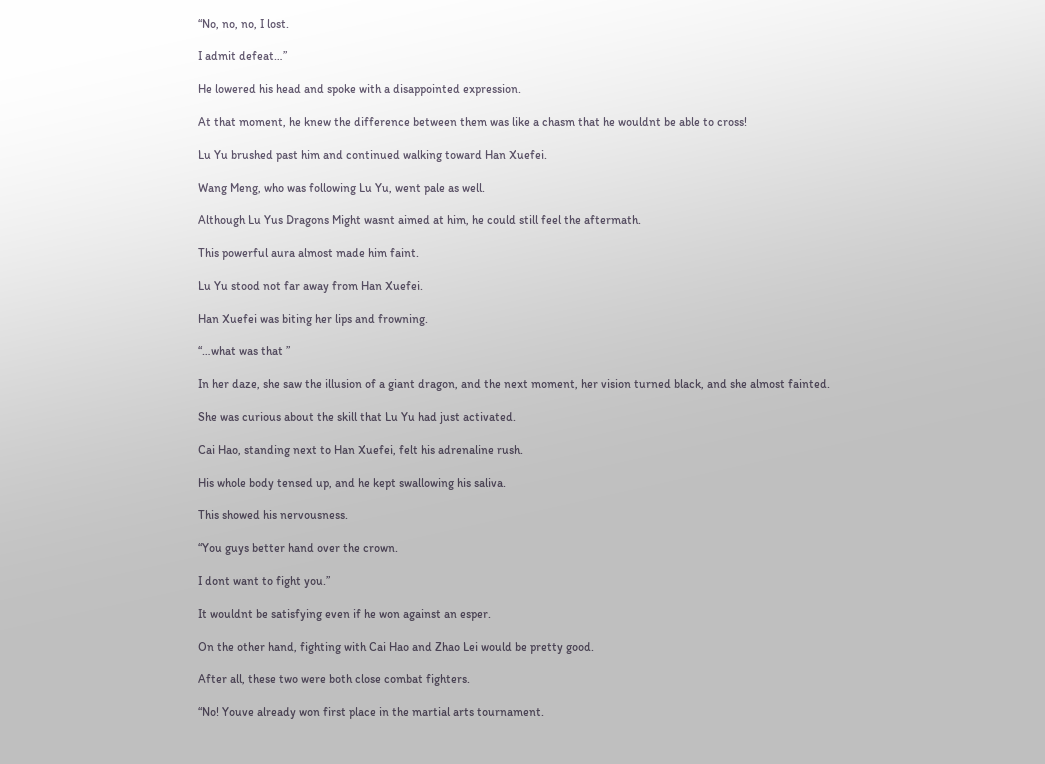“No, no, no, I lost.

I admit defeat…”

He lowered his head and spoke with a disappointed expression.

At that moment, he knew the difference between them was like a chasm that he wouldnt be able to cross!

Lu Yu brushed past him and continued walking toward Han Xuefei.

Wang Meng, who was following Lu Yu, went pale as well.

Although Lu Yus Dragons Might wasnt aimed at him, he could still feel the aftermath.

This powerful aura almost made him faint.

Lu Yu stood not far away from Han Xuefei.

Han Xuefei was biting her lips and frowning.

“…what was that ”

In her daze, she saw the illusion of a giant dragon, and the next moment, her vision turned black, and she almost fainted.

She was curious about the skill that Lu Yu had just activated.

Cai Hao, standing next to Han Xuefei, felt his adrenaline rush.

His whole body tensed up, and he kept swallowing his saliva.

This showed his nervousness.

“You guys better hand over the crown.

I dont want to fight you.”

It wouldnt be satisfying even if he won against an esper.

On the other hand, fighting with Cai Hao and Zhao Lei would be pretty good.

After all, these two were both close combat fighters.

“No! Youve already won first place in the martial arts tournament.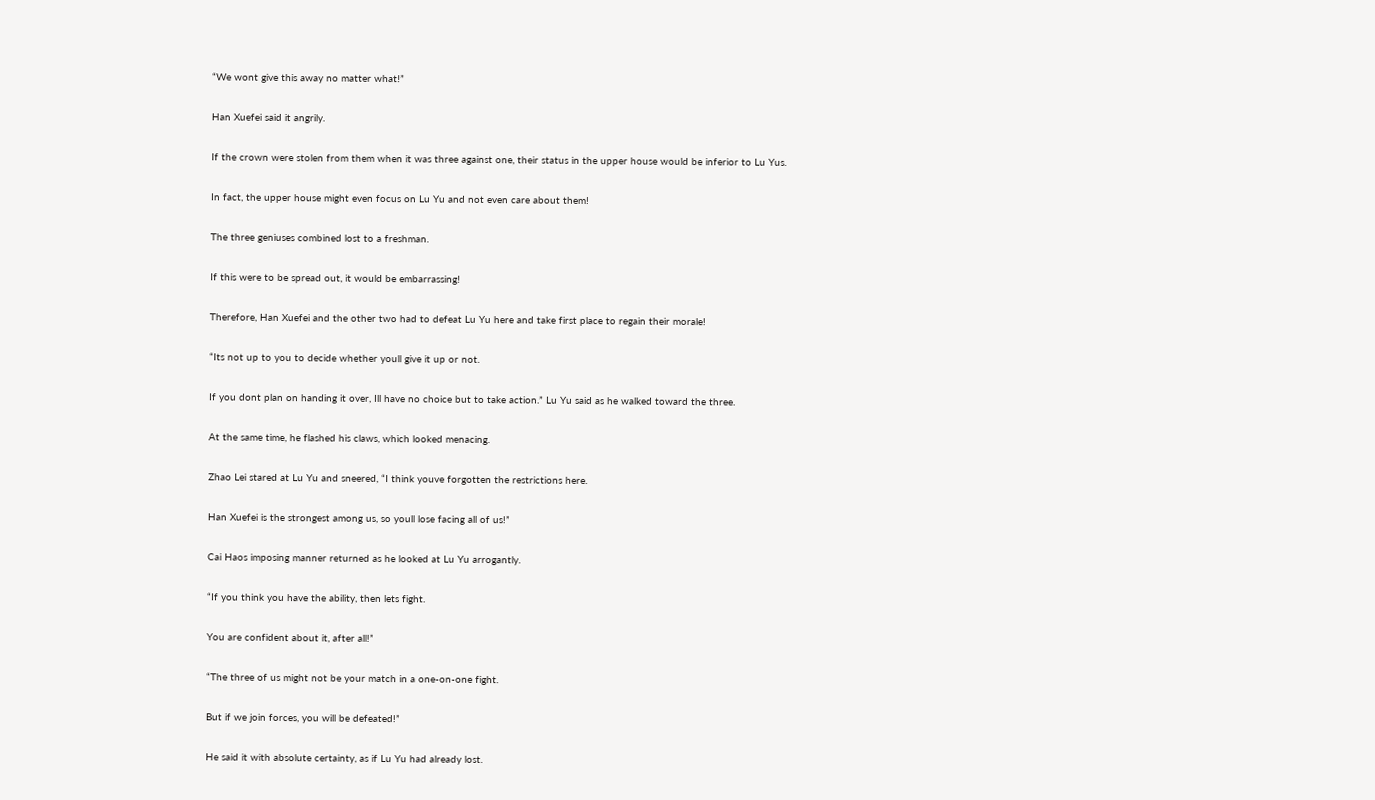“We wont give this away no matter what!”

Han Xuefei said it angrily.

If the crown were stolen from them when it was three against one, their status in the upper house would be inferior to Lu Yus.

In fact, the upper house might even focus on Lu Yu and not even care about them!

The three geniuses combined lost to a freshman.

If this were to be spread out, it would be embarrassing!

Therefore, Han Xuefei and the other two had to defeat Lu Yu here and take first place to regain their morale!

“Its not up to you to decide whether youll give it up or not.

If you dont plan on handing it over, Ill have no choice but to take action.” Lu Yu said as he walked toward the three.

At the same time, he flashed his claws, which looked menacing.

Zhao Lei stared at Lu Yu and sneered, “I think youve forgotten the restrictions here.

Han Xuefei is the strongest among us, so youll lose facing all of us!”

Cai Haos imposing manner returned as he looked at Lu Yu arrogantly.

“If you think you have the ability, then lets fight.

You are confident about it, after all!”

“The three of us might not be your match in a one-on-one fight.

But if we join forces, you will be defeated!”

He said it with absolute certainty, as if Lu Yu had already lost.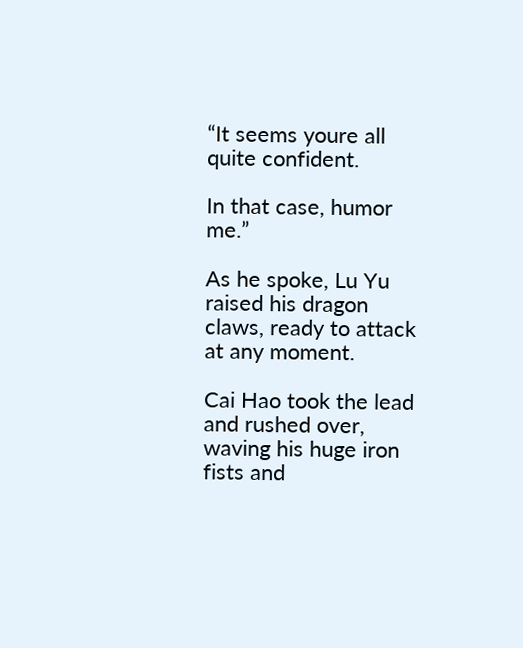“It seems youre all quite confident.

In that case, humor me.”

As he spoke, Lu Yu raised his dragon claws, ready to attack at any moment.

Cai Hao took the lead and rushed over, waving his huge iron fists and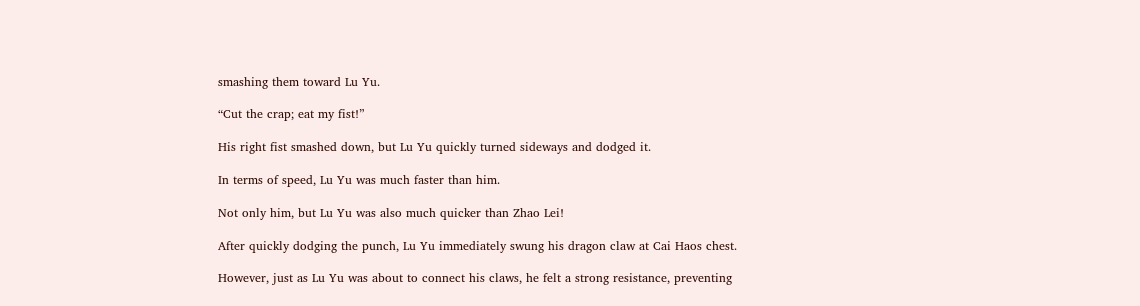smashing them toward Lu Yu.

“Cut the crap; eat my fist!”

His right fist smashed down, but Lu Yu quickly turned sideways and dodged it.

In terms of speed, Lu Yu was much faster than him.

Not only him, but Lu Yu was also much quicker than Zhao Lei!

After quickly dodging the punch, Lu Yu immediately swung his dragon claw at Cai Haos chest.

However, just as Lu Yu was about to connect his claws, he felt a strong resistance, preventing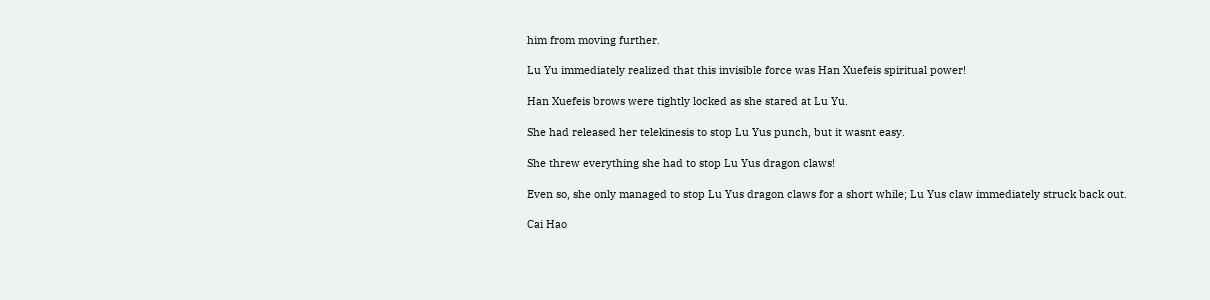him from moving further.

Lu Yu immediately realized that this invisible force was Han Xuefeis spiritual power!

Han Xuefeis brows were tightly locked as she stared at Lu Yu.

She had released her telekinesis to stop Lu Yus punch, but it wasnt easy.

She threw everything she had to stop Lu Yus dragon claws!

Even so, she only managed to stop Lu Yus dragon claws for a short while; Lu Yus claw immediately struck back out.

Cai Hao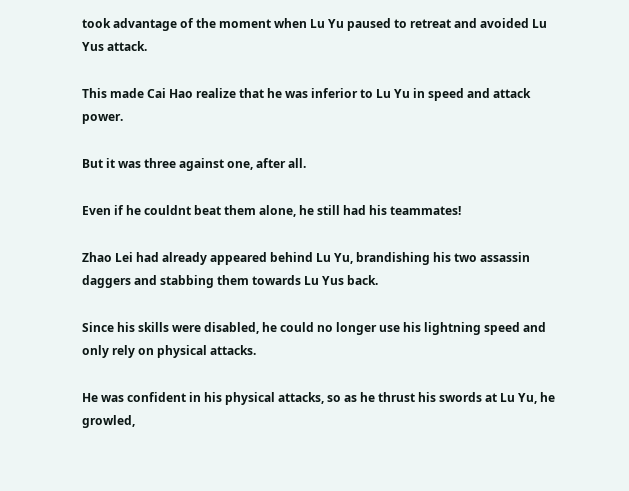took advantage of the moment when Lu Yu paused to retreat and avoided Lu Yus attack.

This made Cai Hao realize that he was inferior to Lu Yu in speed and attack power.

But it was three against one, after all.

Even if he couldnt beat them alone, he still had his teammates!

Zhao Lei had already appeared behind Lu Yu, brandishing his two assassin daggers and stabbing them towards Lu Yus back.

Since his skills were disabled, he could no longer use his lightning speed and only rely on physical attacks.

He was confident in his physical attacks, so as he thrust his swords at Lu Yu, he growled,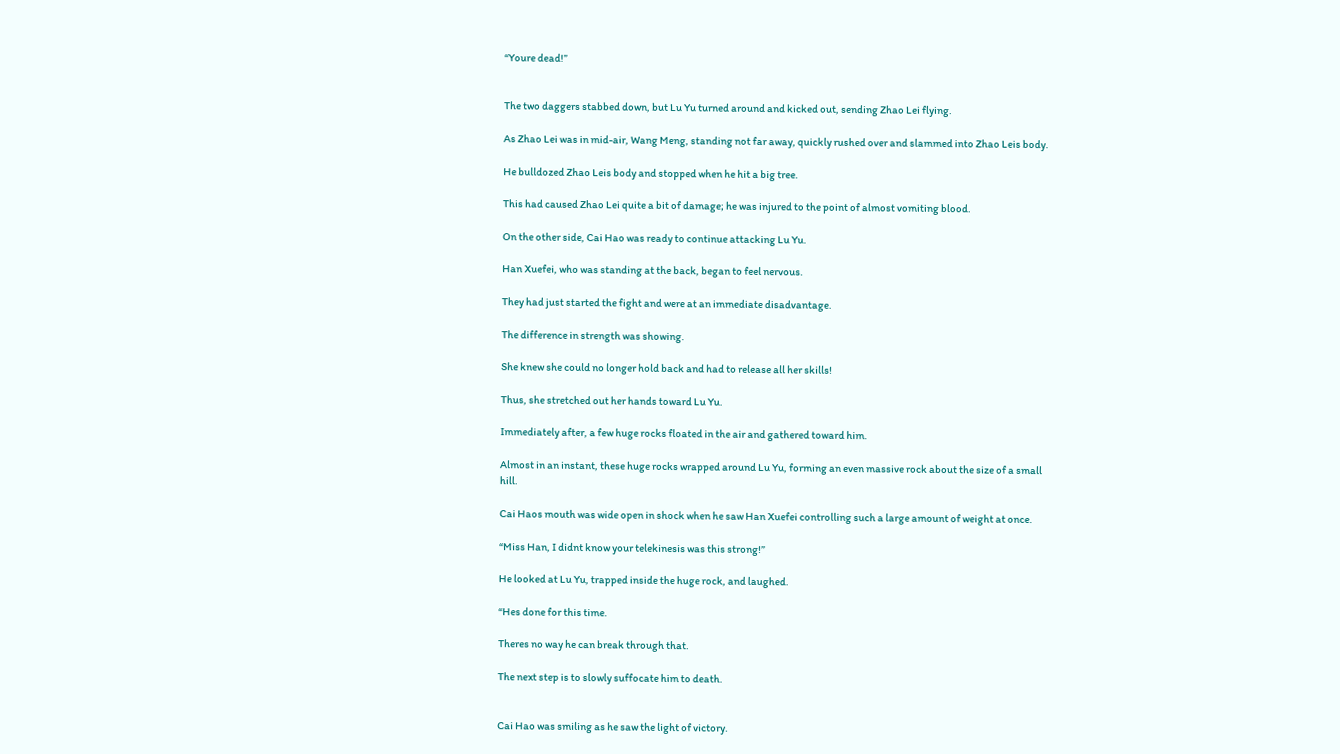“Youre dead!”


The two daggers stabbed down, but Lu Yu turned around and kicked out, sending Zhao Lei flying.

As Zhao Lei was in mid-air, Wang Meng, standing not far away, quickly rushed over and slammed into Zhao Leis body.

He bulldozed Zhao Leis body and stopped when he hit a big tree.

This had caused Zhao Lei quite a bit of damage; he was injured to the point of almost vomiting blood.

On the other side, Cai Hao was ready to continue attacking Lu Yu.

Han Xuefei, who was standing at the back, began to feel nervous.

They had just started the fight and were at an immediate disadvantage.

The difference in strength was showing.

She knew she could no longer hold back and had to release all her skills!

Thus, she stretched out her hands toward Lu Yu.

Immediately after, a few huge rocks floated in the air and gathered toward him.

Almost in an instant, these huge rocks wrapped around Lu Yu, forming an even massive rock about the size of a small hill.

Cai Haos mouth was wide open in shock when he saw Han Xuefei controlling such a large amount of weight at once.

“Miss Han, I didnt know your telekinesis was this strong!”

He looked at Lu Yu, trapped inside the huge rock, and laughed.

“Hes done for this time.

Theres no way he can break through that.

The next step is to slowly suffocate him to death.


Cai Hao was smiling as he saw the light of victory.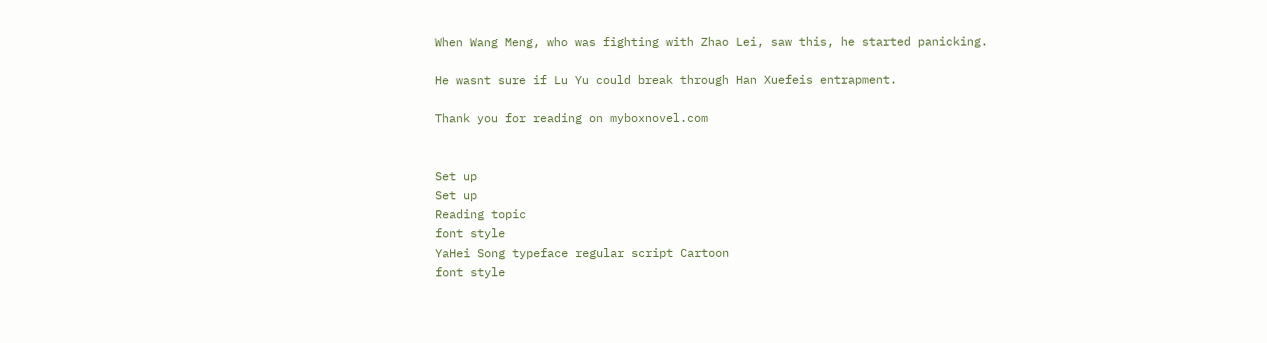When Wang Meng, who was fighting with Zhao Lei, saw this, he started panicking.

He wasnt sure if Lu Yu could break through Han Xuefeis entrapment.

Thank you for reading on myboxnovel.com


Set up
Set up
Reading topic
font style
YaHei Song typeface regular script Cartoon
font style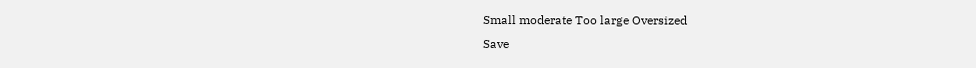Small moderate Too large Oversized
Save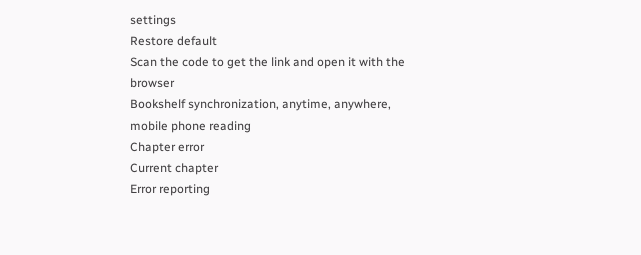settings
Restore default
Scan the code to get the link and open it with the browser
Bookshelf synchronization, anytime, anywhere, mobile phone reading
Chapter error
Current chapter
Error reporting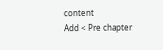content
Add < Pre chapter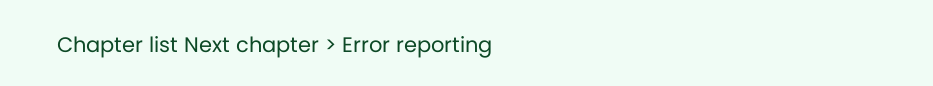Chapter list Next chapter > Error reporting